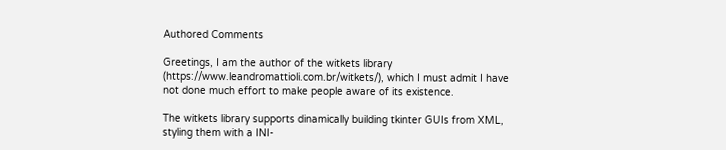Authored Comments

Greetings, I am the author of the witkets library (https://www.leandromattioli.com.br/witkets/), which I must admit I have not done much effort to make people aware of its existence.

The witkets library supports dinamically building tkinter GUIs from XML, styling them with a INI-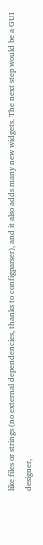like files or strings (no external dependencies, thanks to configparser), and it also adds many new widgets. The next step would be a GUI designer,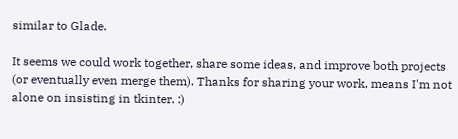similar to Glade.

It seems we could work together, share some ideas, and improve both projects (or eventually even merge them). Thanks for sharing your work, means I'm not alone on insisting in tkinter. :)